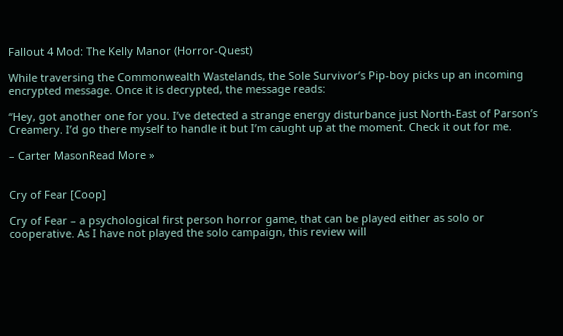Fallout 4 Mod: The Kelly Manor (Horror-Quest)

While traversing the Commonwealth Wastelands, the Sole Survivor’s Pip-boy picks up an incoming encrypted message. Once it is decrypted, the message reads:

“Hey, got another one for you. I’ve detected a strange energy disturbance just North-East of Parson’s Creamery. I’d go there myself to handle it but I’m caught up at the moment. Check it out for me.

– Carter MasonRead More »


Cry of Fear [Coop]

Cry of Fear – a psychological first person horror game, that can be played either as solo or cooperative. As I have not played the solo campaign, this review will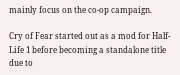mainly focus on the co-op campaign.

Cry of Fear started out as a mod for Half-Life 1 before becoming a standalone title due to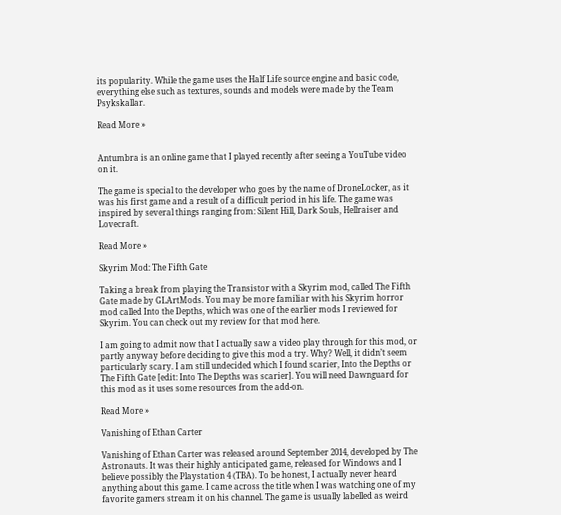its popularity. While the game uses the Half Life source engine and basic code, everything else such as textures, sounds and models were made by the Team Psykskallar.

Read More »


Antumbra is an online game that I played recently after seeing a YouTube video on it.

The game is special to the developer who goes by the name of DroneLocker, as it was his first game and a result of a difficult period in his life. The game was inspired by several things ranging from: Silent Hill, Dark Souls, Hellraiser and Lovecraft.

Read More »

Skyrim Mod: The Fifth Gate

Taking a break from playing the Transistor with a Skyrim mod, called The Fifth Gate made by GLArtMods. You may be more familiar with his Skyrim horror mod called Into the Depths, which was one of the earlier mods I reviewed for Skyrim. You can check out my review for that mod here.

I am going to admit now that I actually saw a video play through for this mod, or partly anyway before deciding to give this mod a try. Why? Well, it didn’t seem particularly scary. I am still undecided which I found scarier, Into the Depths or The Fifth Gate [edit: Into The Depths was scarier]. You will need Dawnguard for this mod as it uses some resources from the add-on.

Read More »

Vanishing of Ethan Carter

Vanishing of Ethan Carter was released around September 2014, developed by The Astronauts. It was their highly anticipated game, released for Windows and I believe possibly the Playstation 4 (TBA). To be honest, I actually never heard anything about this game. I came across the title when I was watching one of my favorite gamers stream it on his channel. The game is usually labelled as weird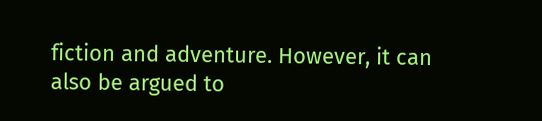fiction and adventure. However, it can also be argued to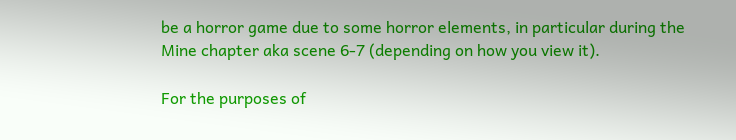be a horror game due to some horror elements, in particular during the Mine chapter aka scene 6-7 (depending on how you view it).

For the purposes of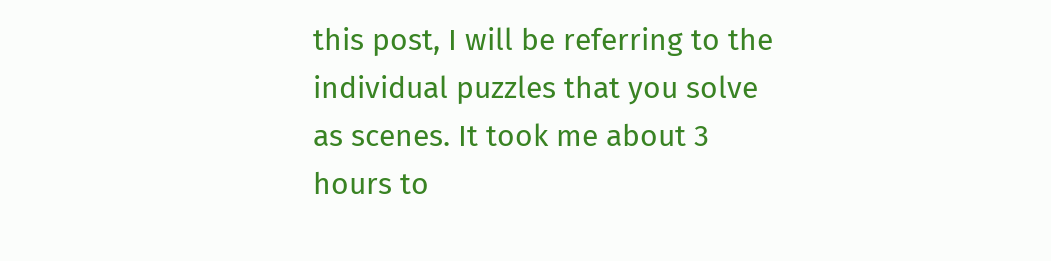this post, I will be referring to the individual puzzles that you solve as scenes. It took me about 3 hours to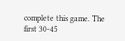complete this game. The first 30-45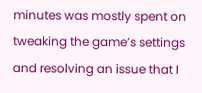minutes was mostly spent on tweaking the game’s settings and resolving an issue that I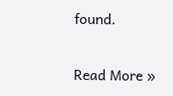found.

Read More »